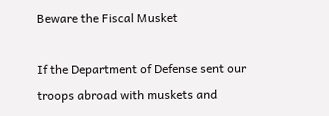Beware the Fiscal Musket

If the Department of Defense sent our troops abroad with muskets and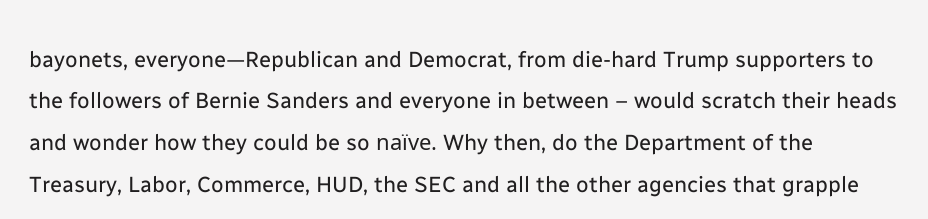bayonets, everyone—Republican and Democrat, from die-hard Trump supporters to the followers of Bernie Sanders and everyone in between – would scratch their heads and wonder how they could be so naïve. Why then, do the Department of the Treasury, Labor, Commerce, HUD, the SEC and all the other agencies that grapple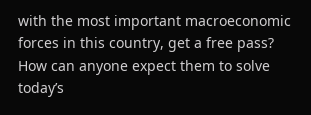with the most important macroeconomic forces in this country, get a free pass? How can anyone expect them to solve today’s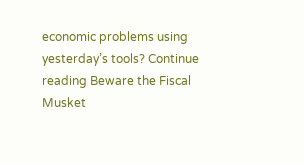economic problems using yesterday’s tools? Continue reading Beware the Fiscal Musket